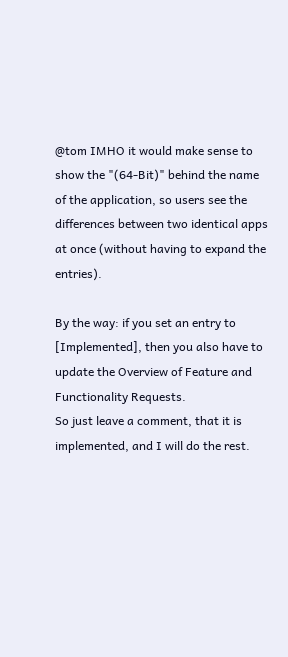@tom IMHO it would make sense to show the "(64-Bit)" behind the name of the application, so users see the differences between two identical apps at once (without having to expand the entries).

By the way: if you set an entry to [Implemented], then you also have to update the Overview of Feature and Functionality Requests.
So just leave a comment, that it is implemented, and I will do the rest.